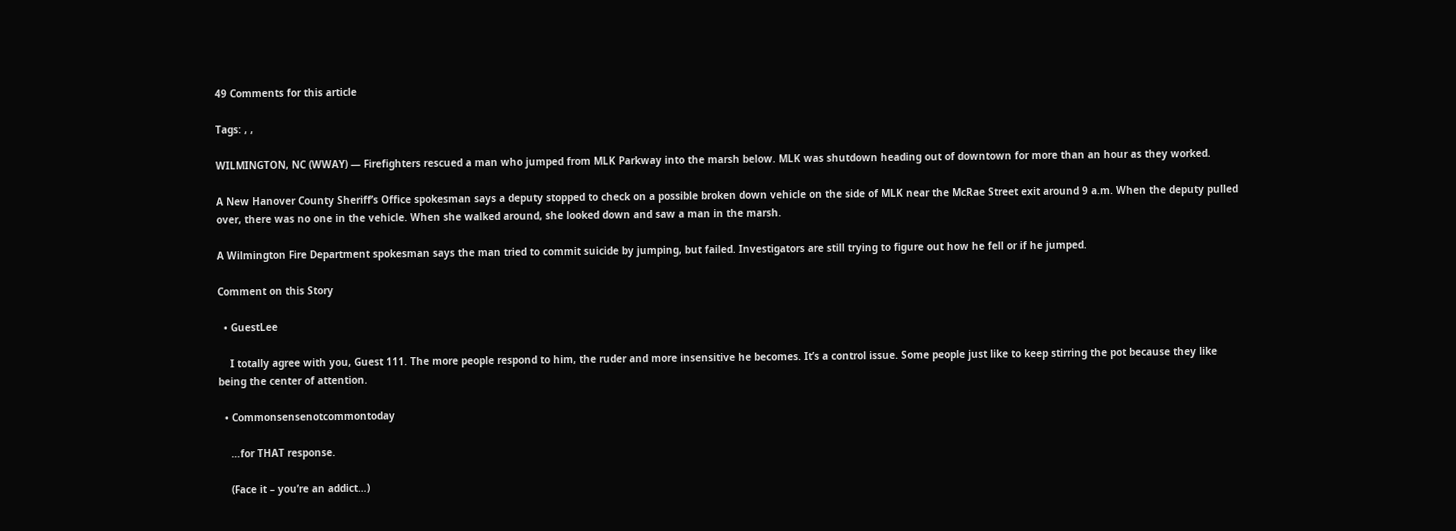49 Comments for this article

Tags: , ,

WILMINGTON, NC (WWAY) — Firefighters rescued a man who jumped from MLK Parkway into the marsh below. MLK was shutdown heading out of downtown for more than an hour as they worked.

A New Hanover County Sheriff’s Office spokesman says a deputy stopped to check on a possible broken down vehicle on the side of MLK near the McRae Street exit around 9 a.m. When the deputy pulled over, there was no one in the vehicle. When she walked around, she looked down and saw a man in the marsh.

A Wilmington Fire Department spokesman says the man tried to commit suicide by jumping, but failed. Investigators are still trying to figure out how he fell or if he jumped.

Comment on this Story

  • GuestLee

    I totally agree with you, Guest 111. The more people respond to him, the ruder and more insensitive he becomes. It’s a control issue. Some people just like to keep stirring the pot because they like being the center of attention.

  • Commonsensenotcommontoday

    …for THAT response.

    (Face it – you’re an addict…)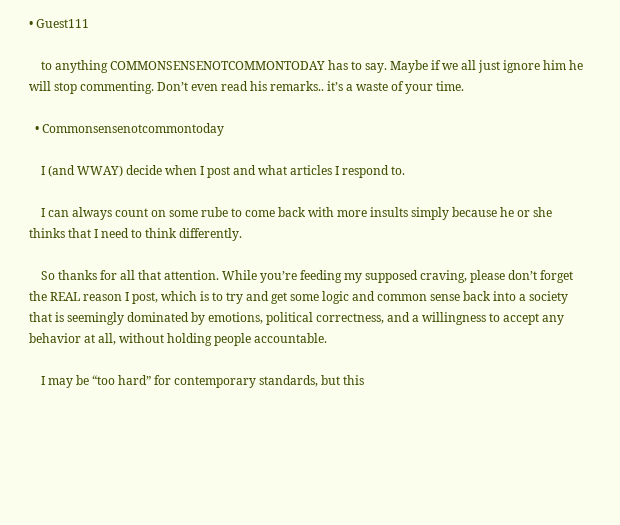• Guest111

    to anything COMMONSENSENOTCOMMONTODAY has to say. Maybe if we all just ignore him he will stop commenting. Don’t even read his remarks.. it’s a waste of your time.

  • Commonsensenotcommontoday

    I (and WWAY) decide when I post and what articles I respond to.

    I can always count on some rube to come back with more insults simply because he or she thinks that I need to think differently.

    So thanks for all that attention. While you’re feeding my supposed craving, please don’t forget the REAL reason I post, which is to try and get some logic and common sense back into a society that is seemingly dominated by emotions, political correctness, and a willingness to accept any behavior at all, without holding people accountable.

    I may be “too hard” for contemporary standards, but this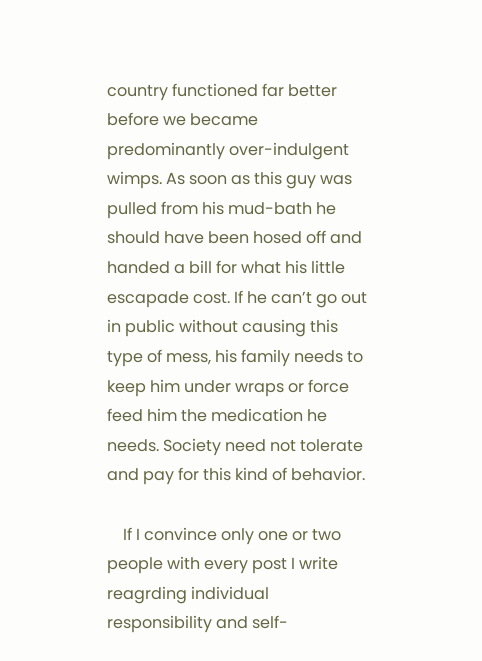country functioned far better before we became predominantly over-indulgent wimps. As soon as this guy was pulled from his mud-bath he should have been hosed off and handed a bill for what his little escapade cost. If he can’t go out in public without causing this type of mess, his family needs to keep him under wraps or force feed him the medication he needs. Society need not tolerate and pay for this kind of behavior.

    If I convince only one or two people with every post I write reagrding individual responsibility and self-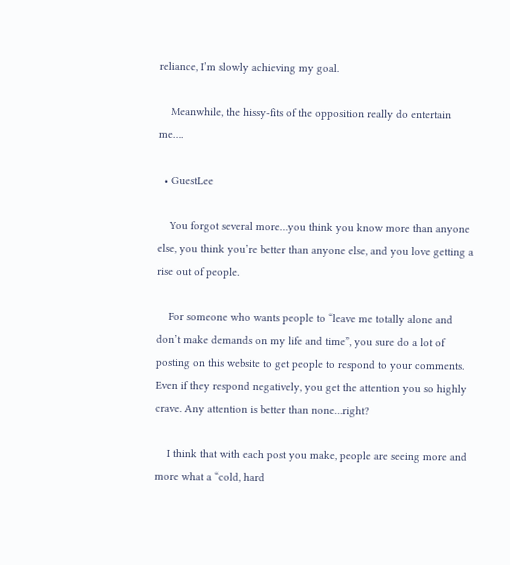reliance, I’m slowly achieving my goal.

    Meanwhile, the hissy-fits of the opposition really do entertain me….

  • GuestLee

    You forgot several more…you think you know more than anyone else, you think you’re better than anyone else, and you love getting a rise out of people.

    For someone who wants people to “leave me totally alone and don’t make demands on my life and time”, you sure do a lot of posting on this website to get people to respond to your comments. Even if they respond negatively, you get the attention you so highly crave. Any attention is better than none…right?

    I think that with each post you make, people are seeing more and more what a “cold, hard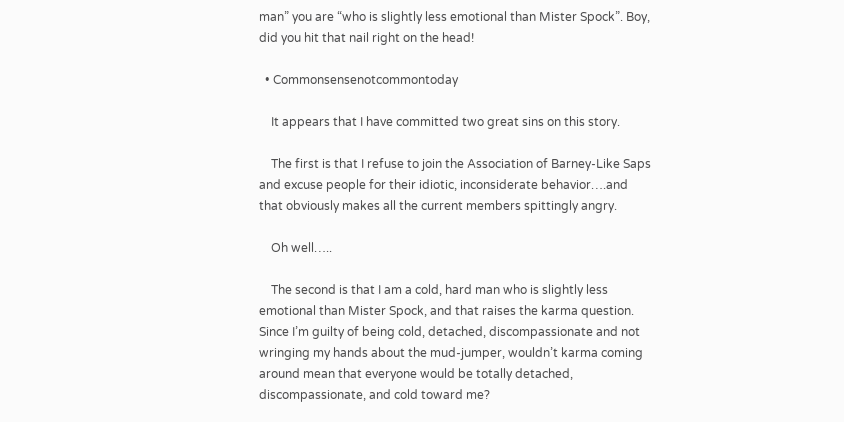man” you are “who is slightly less emotional than Mister Spock”. Boy, did you hit that nail right on the head!

  • Commonsensenotcommontoday

    It appears that I have committed two great sins on this story.

    The first is that I refuse to join the Association of Barney-Like Saps and excuse people for their idiotic, inconsiderate behavior….and that obviously makes all the current members spittingly angry.

    Oh well…..

    The second is that I am a cold, hard man who is slightly less emotional than Mister Spock, and that raises the karma question. Since I’m guilty of being cold, detached, discompassionate and not wringing my hands about the mud-jumper, wouldn’t karma coming around mean that everyone would be totally detached, discompassionate, and cold toward me?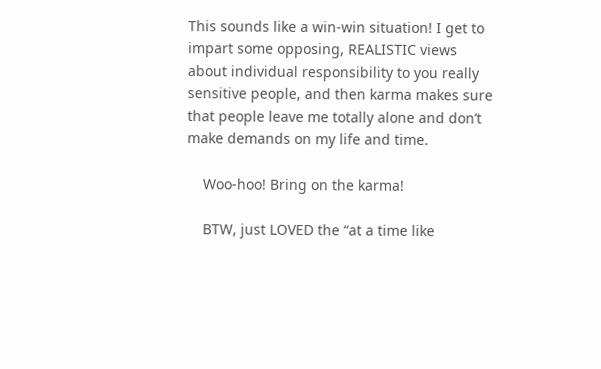This sounds like a win-win situation! I get to impart some opposing, REALISTIC views about individual responsibility to you really sensitive people, and then karma makes sure that people leave me totally alone and don’t make demands on my life and time.

    Woo-hoo! Bring on the karma!

    BTW, just LOVED the “at a time like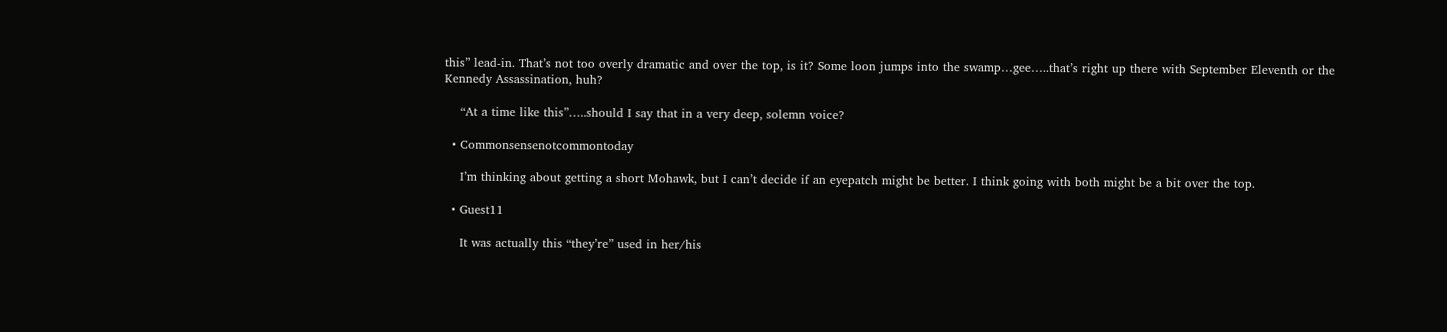this” lead-in. That’s not too overly dramatic and over the top, is it? Some loon jumps into the swamp…gee…..that’s right up there with September Eleventh or the Kennedy Assassination, huh?

    “At a time like this”…..should I say that in a very deep, solemn voice?

  • Commonsensenotcommontoday

    I’m thinking about getting a short Mohawk, but I can’t decide if an eyepatch might be better. I think going with both might be a bit over the top.

  • Guest11

    It was actually this “they’re” used in her/his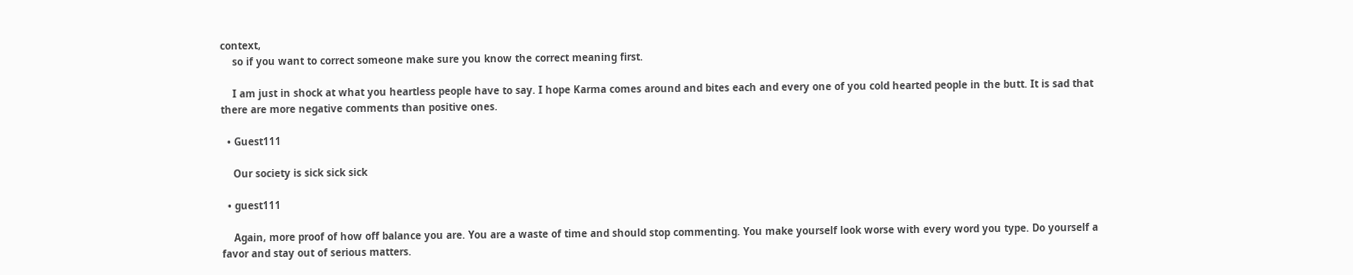context,
    so if you want to correct someone make sure you know the correct meaning first.

    I am just in shock at what you heartless people have to say. I hope Karma comes around and bites each and every one of you cold hearted people in the butt. It is sad that there are more negative comments than positive ones.

  • Guest111

    Our society is sick sick sick

  • guest111

    Again, more proof of how off balance you are. You are a waste of time and should stop commenting. You make yourself look worse with every word you type. Do yourself a favor and stay out of serious matters.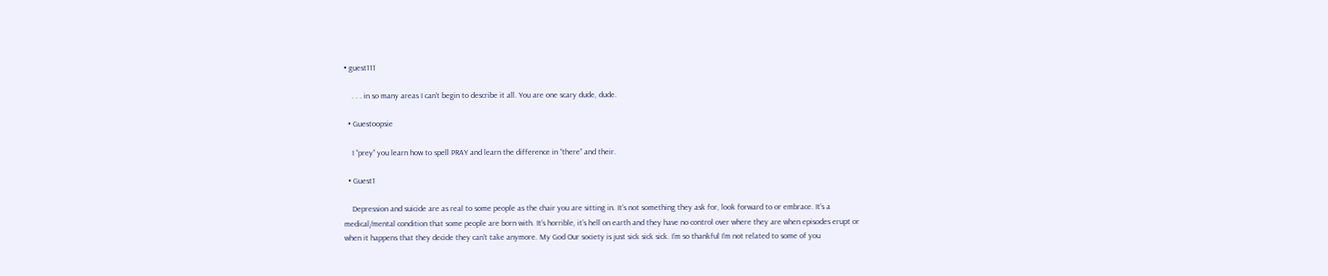• guest111

    . . . in so many areas I can’t begin to describe it all. You are one scary dude, dude.

  • Guestoopsie

    I “prey” you learn how to spell PRAY and learn the difference in “there” and their.

  • Guest1

    Depression and suicide are as real to some people as the chair you are sitting in. It’s not something they ask for, look forward to or embrace. It’s a medical/mental condition that some people are born with. It’s horrible, it’s hell on earth and they have no control over where they are when episodes erupt or when it happens that they decide they can’t take anymore. My God Our society is just sick sick sick. I’m so thankful I’m not related to some of you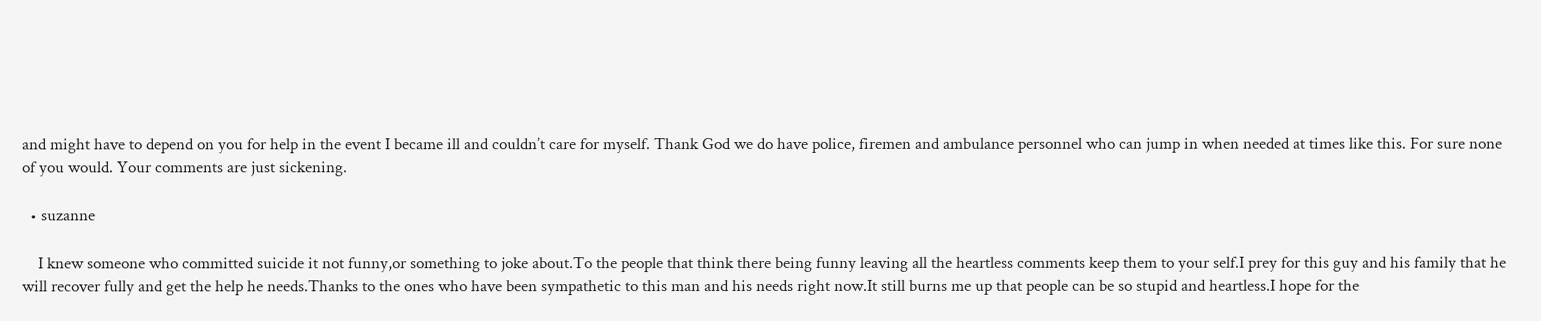and might have to depend on you for help in the event I became ill and couldn’t care for myself. Thank God we do have police, firemen and ambulance personnel who can jump in when needed at times like this. For sure none of you would. Your comments are just sickening.

  • suzanne

    I knew someone who committed suicide it not funny,or something to joke about.To the people that think there being funny leaving all the heartless comments keep them to your self.I prey for this guy and his family that he will recover fully and get the help he needs.Thanks to the ones who have been sympathetic to this man and his needs right now.It still burns me up that people can be so stupid and heartless.I hope for the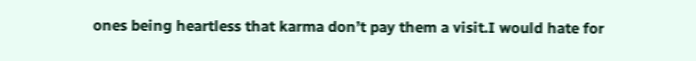ones being heartless that karma don’t pay them a visit.I would hate for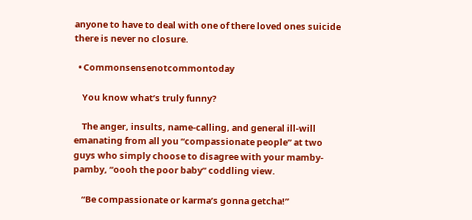anyone to have to deal with one of there loved ones suicide there is never no closure.

  • Commonsensenotcommontoday

    You know what’s truly funny?

    The anger, insults, name-calling, and general ill-will emanating from all you “compassionate people” at two guys who simply choose to disagree with your mamby-pamby, “oooh the poor baby” coddling view.

    “Be compassionate or karma’s gonna getcha!”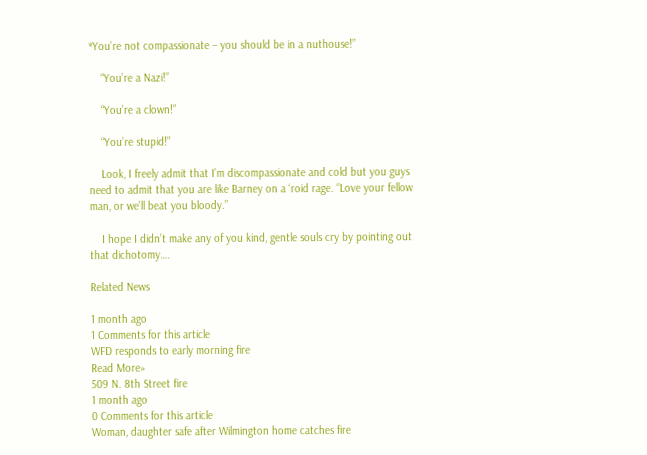*You’re not compassionate – you should be in a nuthouse!”

    “You’re a Nazi!”

    “You’re a clown!”

    “You’re stupid!”

    Look, I freely admit that I’m discompassionate and cold but you guys need to admit that you are like Barney on a ‘roid rage. “Love your fellow man, or we’ll beat you bloody.”

    I hope I didn’t make any of you kind, gentle souls cry by pointing out that dichotomy….

Related News

1 month ago
1 Comments for this article
WFD responds to early morning fire
Read More»
509 N. 8th Street fire
1 month ago
0 Comments for this article
Woman, daughter safe after Wilmington home catches fire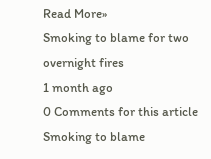Read More»
Smoking to blame for two overnight fires
1 month ago
0 Comments for this article
Smoking to blame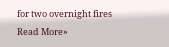for two overnight fires
Read More»